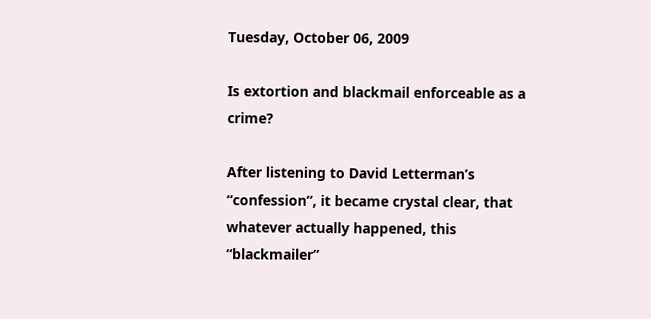Tuesday, October 06, 2009

Is extortion and blackmail enforceable as a crime?

After listening to David Letterman’s “confession”, it became crystal clear, that whatever actually happened, this “blackmailer”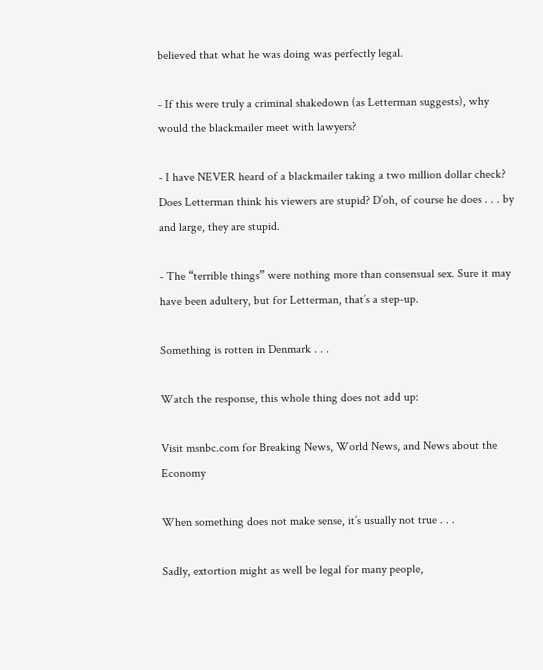believed that what he was doing was perfectly legal.

- If this were truly a criminal shakedown (as Letterman suggests), why would the blackmailer meet with lawyers?

- I have NEVER heard of a blackmailer taking a two million dollar check? Does Letterman think his viewers are stupid? D’oh, of course he does . . . by and large, they are stupid.

- The “terrible things” were nothing more than consensual sex. Sure it may have been adultery, but for Letterman, that’s a step-up.

Something is rotten in Denmark . . .

Watch the response, this whole thing does not add up:

Visit msnbc.com for Breaking News, World News, and News about the Economy

When something does not make sense, it’s usually not true . . .

Sadly, extortion might as well be legal for many people,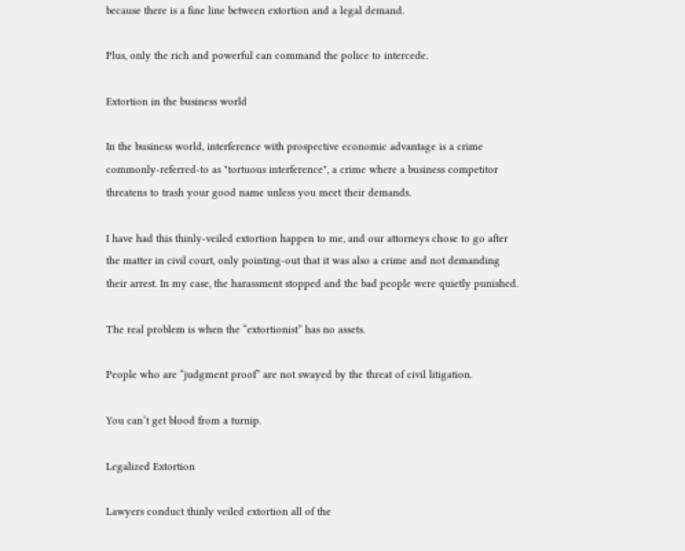because there is a fine line between extortion and a legal demand.

Plus, only the rich and powerful can command the police to intercede.

Extortion in the business world

In the business world, interference with prospective economic advantage is a crime commonly-referred-to as "tortuous interference", a crime where a business competitor threatens to trash your good name unless you meet their demands.

I have had this thinly-veiled extortion happen to me, and our attorneys chose to go after the matter in civil court, only pointing-out that it was also a crime and not demanding their arrest. In my case, the harassment stopped and the bad people were quietly punished.

The real problem is when the “extortionist” has no assets.

People who are “judgment proof” are not swayed by the threat of civil litigation.

You can’t get blood from a turnip.

Legalized Extortion

Lawyers conduct thinly veiled extortion all of the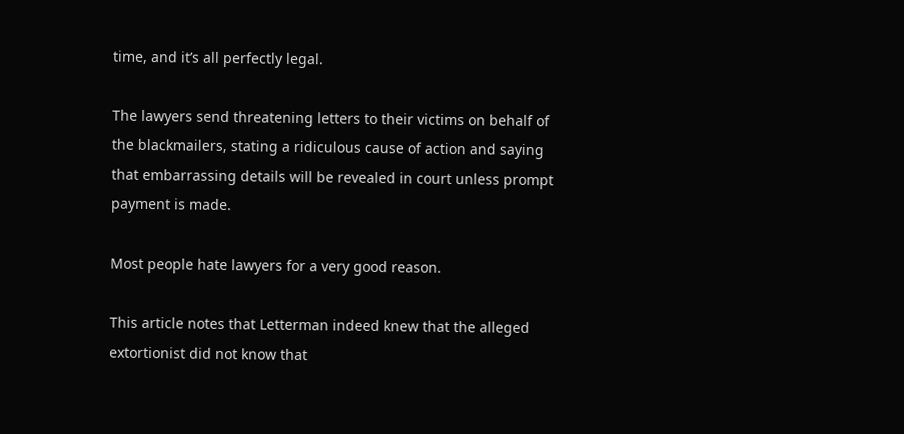time, and it’s all perfectly legal.

The lawyers send threatening letters to their victims on behalf of the blackmailers, stating a ridiculous cause of action and saying that embarrassing details will be revealed in court unless prompt payment is made.

Most people hate lawyers for a very good reason.

This article notes that Letterman indeed knew that the alleged extortionist did not know that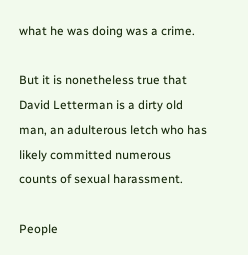what he was doing was a crime.

But it is nonetheless true that David Letterman is a dirty old man, an adulterous letch who has likely committed numerous counts of sexual harassment.

People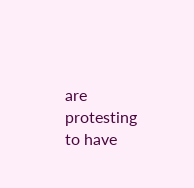are protesting to have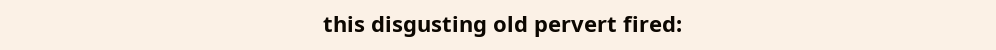this disgusting old pervert fired: